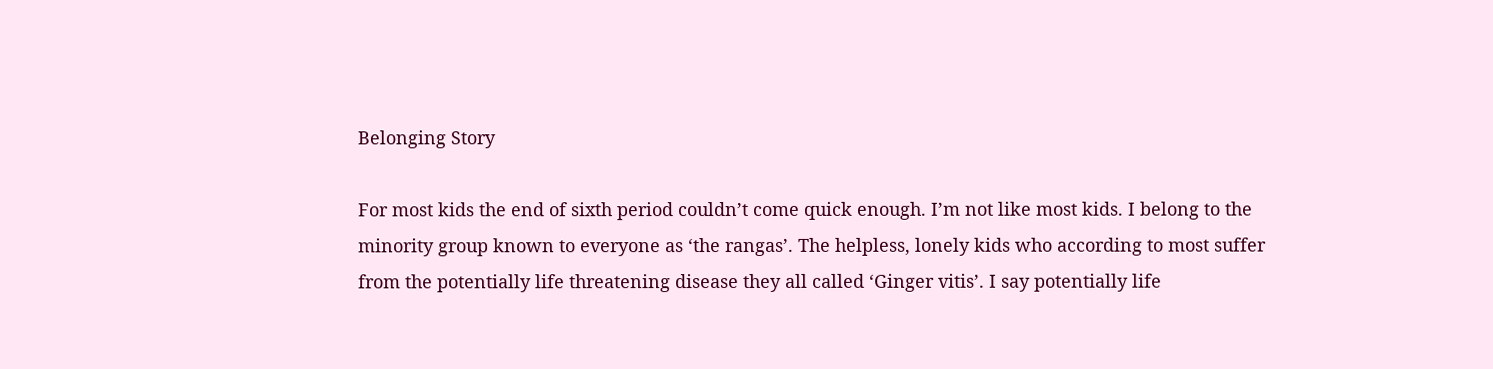Belonging Story

For most kids the end of sixth period couldn’t come quick enough. I’m not like most kids. I belong to the minority group known to everyone as ‘the rangas’. The helpless, lonely kids who according to most suffer from the potentially life threatening disease they all called ‘Ginger vitis’. I say potentially life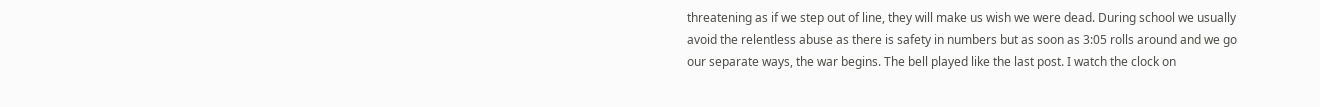threatening as if we step out of line, they will make us wish we were dead. During school we usually avoid the relentless abuse as there is safety in numbers but as soon as 3:05 rolls around and we go our separate ways, the war begins. The bell played like the last post. I watch the clock on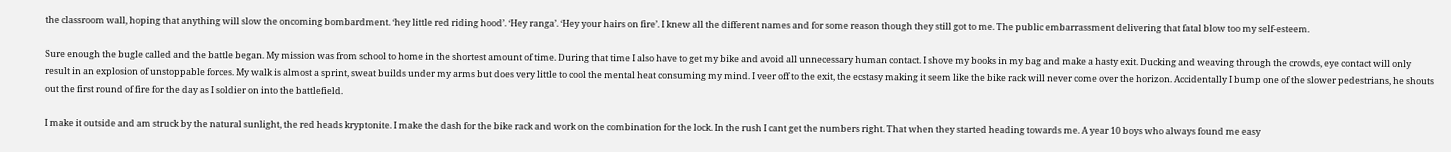the classroom wall, hoping that anything will slow the oncoming bombardment. ‘hey little red riding hood’. ‘Hey ranga’. ‘Hey your hairs on fire’. I knew all the different names and for some reason though they still got to me. The public embarrassment delivering that fatal blow too my self-esteem.

Sure enough the bugle called and the battle began. My mission was from school to home in the shortest amount of time. During that time I also have to get my bike and avoid all unnecessary human contact. I shove my books in my bag and make a hasty exit. Ducking and weaving through the crowds, eye contact will only result in an explosion of unstoppable forces. My walk is almost a sprint, sweat builds under my arms but does very little to cool the mental heat consuming my mind. I veer off to the exit, the ecstasy making it seem like the bike rack will never come over the horizon. Accidentally I bump one of the slower pedestrians, he shouts out the first round of fire for the day as I soldier on into the battlefield.

I make it outside and am struck by the natural sunlight, the red heads kryptonite. I make the dash for the bike rack and work on the combination for the lock. In the rush I cant get the numbers right. That when they started heading towards me. A year 10 boys who always found me easy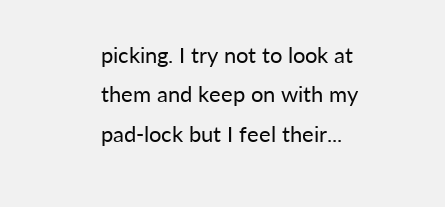picking. I try not to look at them and keep on with my pad-lock but I feel their...